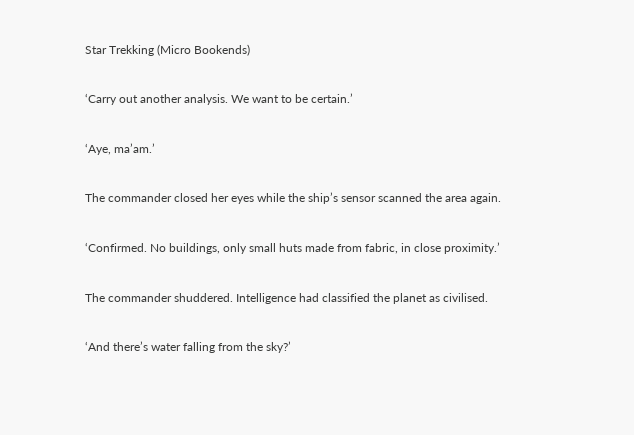Star Trekking (Micro Bookends)

‘Carry out another analysis. We want to be certain.’

‘Aye, ma’am.’

The commander closed her eyes while the ship’s sensor scanned the area again.

‘Confirmed. No buildings, only small huts made from fabric, in close proximity.’

The commander shuddered. Intelligence had classified the planet as civilised.

‘And there’s water falling from the sky?’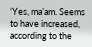‘Yes, ma’am. Seems to have increased, according to the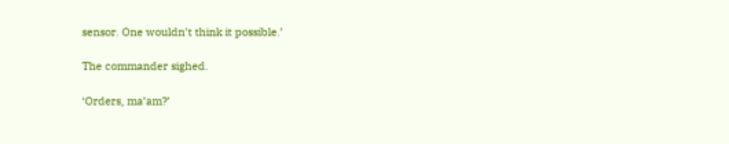sensor. One wouldn’t think it possible.’

The commander sighed.

‘Orders, ma’am?’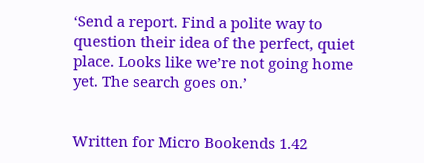‘Send a report. Find a polite way to question their idea of the perfect, quiet place. Looks like we’re not going home yet. The search goes on.’


Written for Micro Bookends 1.42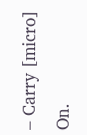– Carry [micro] On.